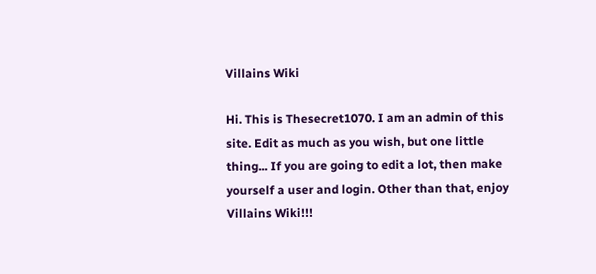Villains Wiki

Hi. This is Thesecret1070. I am an admin of this site. Edit as much as you wish, but one little thing... If you are going to edit a lot, then make yourself a user and login. Other than that, enjoy Villains Wiki!!!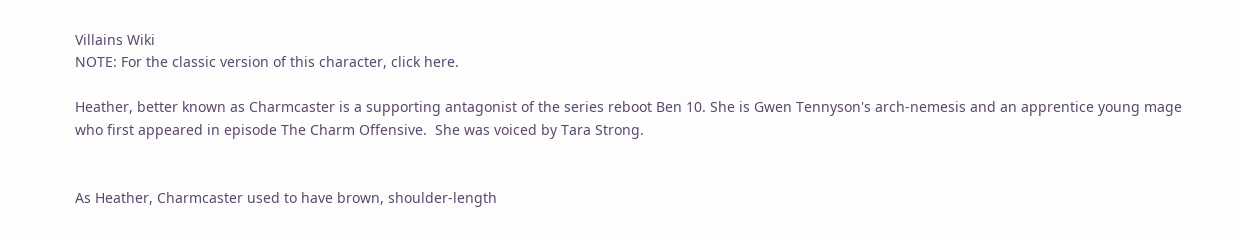Villains Wiki
NOTE: For the classic version of this character, click here.

Heather, better known as Charmcaster is a supporting antagonist of the series reboot Ben 10. She is Gwen Tennyson's arch-nemesis and an apprentice young mage who first appeared in episode The Charm Offensive.  She was voiced by Tara Strong.


As Heather, Charmcaster used to have brown, shoulder-length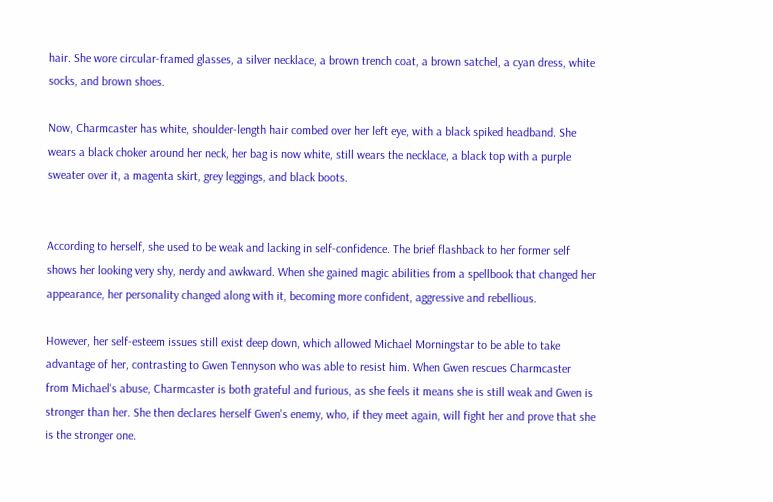hair. She wore circular-framed glasses, a silver necklace, a brown trench coat, a brown satchel, a cyan dress, white socks, and brown shoes.

Now, Charmcaster has white, shoulder-length hair combed over her left eye, with a black spiked headband. She wears a black choker around her neck, her bag is now white, still wears the necklace, a black top with a purple sweater over it, a magenta skirt, grey leggings, and black boots.


According to herself, she used to be weak and lacking in self-confidence. The brief flashback to her former self shows her looking very shy, nerdy and awkward. When she gained magic abilities from a spellbook that changed her appearance, her personality changed along with it, becoming more confident, aggressive and rebellious.

However, her self-esteem issues still exist deep down, which allowed Michael Morningstar to be able to take advantage of her, contrasting to Gwen Tennyson who was able to resist him. When Gwen rescues Charmcaster from Michael's abuse, Charmcaster is both grateful and furious, as she feels it means she is still weak and Gwen is stronger than her. She then declares herself Gwen's enemy, who, if they meet again, will fight her and prove that she is the stronger one.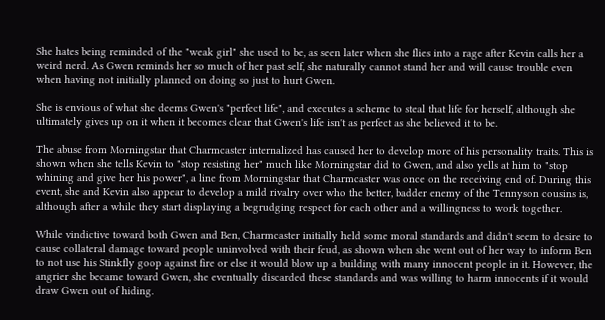She hates being reminded of the "weak girl" she used to be, as seen later when she flies into a rage after Kevin calls her a weird nerd. As Gwen reminds her so much of her past self, she naturally cannot stand her and will cause trouble even when having not initially planned on doing so just to hurt Gwen.

She is envious of what she deems Gwen's "perfect life", and executes a scheme to steal that life for herself, although she ultimately gives up on it when it becomes clear that Gwen's life isn't as perfect as she believed it to be.

The abuse from Morningstar that Charmcaster internalized has caused her to develop more of his personality traits. This is shown when she tells Kevin to "stop resisting her" much like Morningstar did to Gwen, and also yells at him to "stop whining and give her his power", a line from Morningstar that Charmcaster was once on the receiving end of. During this event, she and Kevin also appear to develop a mild rivalry over who the better, badder enemy of the Tennyson cousins is, although after a while they start displaying a begrudging respect for each other and a willingness to work together.

While vindictive toward both Gwen and Ben, Charmcaster initially held some moral standards and didn't seem to desire to cause collateral damage toward people uninvolved with their feud, as shown when she went out of her way to inform Ben to not use his Stinkfly goop against fire or else it would blow up a building with many innocent people in it. However, the angrier she became toward Gwen, she eventually discarded these standards and was willing to harm innocents if it would draw Gwen out of hiding.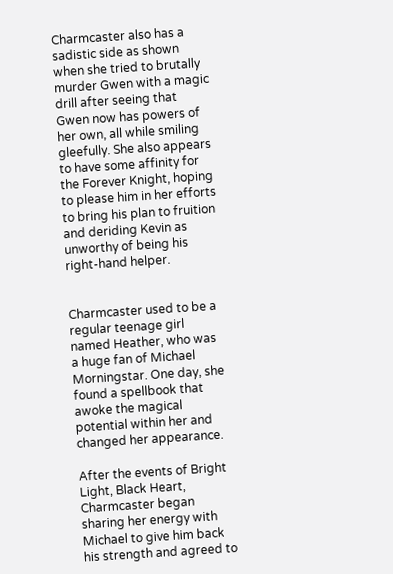Charmcaster also has a sadistic side as shown when she tried to brutally murder Gwen with a magic drill after seeing that Gwen now has powers of her own, all while smiling gleefully. She also appears to have some affinity for the Forever Knight, hoping to please him in her efforts to bring his plan to fruition and deriding Kevin as unworthy of being his right-hand helper.


Charmcaster used to be a regular teenage girl named Heather, who was a huge fan of Michael Morningstar. One day, she found a spellbook that awoke the magical potential within her and changed her appearance.

After the events of Bright Light, Black Heart, Charmcaster began sharing her energy with Michael to give him back his strength and agreed to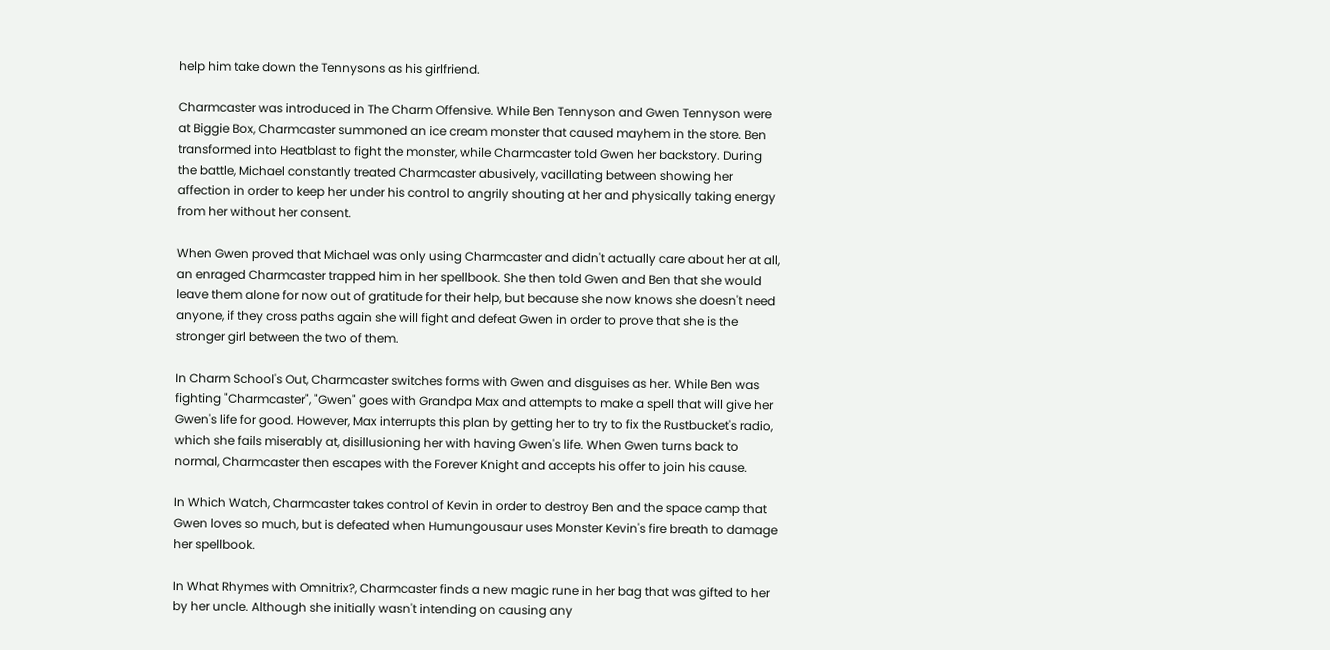help him take down the Tennysons as his girlfriend.

Charmcaster was introduced in The Charm Offensive. While Ben Tennyson and Gwen Tennyson were at Biggie Box, Charmcaster summoned an ice cream monster that caused mayhem in the store. Ben transformed into Heatblast to fight the monster, while Charmcaster told Gwen her backstory. During the battle, Michael constantly treated Charmcaster abusively, vacillating between showing her affection in order to keep her under his control to angrily shouting at her and physically taking energy from her without her consent.

When Gwen proved that Michael was only using Charmcaster and didn't actually care about her at all, an enraged Charmcaster trapped him in her spellbook. She then told Gwen and Ben that she would leave them alone for now out of gratitude for their help, but because she now knows she doesn't need anyone, if they cross paths again she will fight and defeat Gwen in order to prove that she is the stronger girl between the two of them.

In Charm School's Out, Charmcaster switches forms with Gwen and disguises as her. While Ben was fighting "Charmcaster", "Gwen" goes with Grandpa Max and attempts to make a spell that will give her Gwen's life for good. However, Max interrupts this plan by getting her to try to fix the Rustbucket's radio, which she fails miserably at, disillusioning her with having Gwen's life. When Gwen turns back to normal, Charmcaster then escapes with the Forever Knight and accepts his offer to join his cause.

In Which Watch, Charmcaster takes control of Kevin in order to destroy Ben and the space camp that Gwen loves so much, but is defeated when Humungousaur uses Monster Kevin's fire breath to damage her spellbook.

In What Rhymes with Omnitrix?, Charmcaster finds a new magic rune in her bag that was gifted to her by her uncle. Although she initially wasn't intending on causing any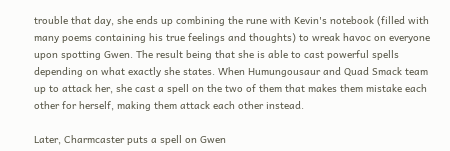trouble that day, she ends up combining the rune with Kevin's notebook (filled with many poems containing his true feelings and thoughts) to wreak havoc on everyone upon spotting Gwen. The result being that she is able to cast powerful spells depending on what exactly she states. When Humungousaur and Quad Smack team up to attack her, she cast a spell on the two of them that makes them mistake each other for herself, making them attack each other instead.

Later, Charmcaster puts a spell on Gwen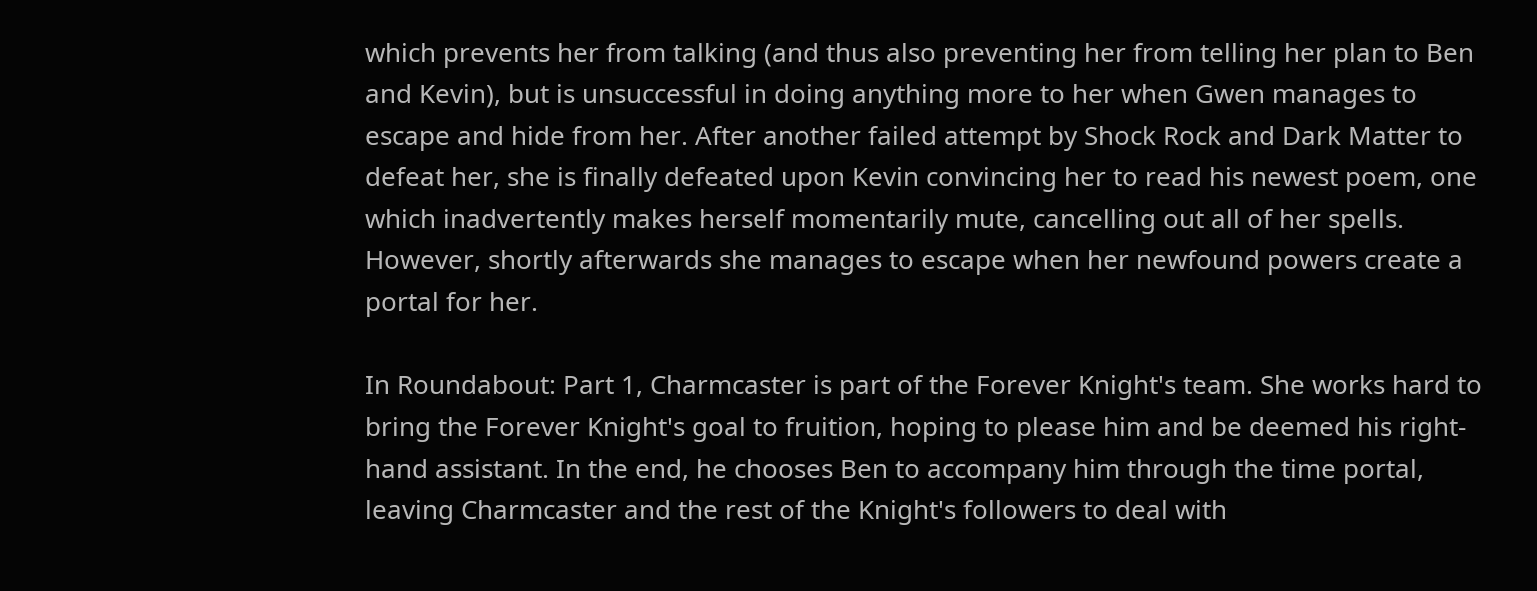which prevents her from talking (and thus also preventing her from telling her plan to Ben and Kevin), but is unsuccessful in doing anything more to her when Gwen manages to escape and hide from her. After another failed attempt by Shock Rock and Dark Matter to defeat her, she is finally defeated upon Kevin convincing her to read his newest poem, one which inadvertently makes herself momentarily mute, cancelling out all of her spells. However, shortly afterwards she manages to escape when her newfound powers create a portal for her.

In Roundabout: Part 1, Charmcaster is part of the Forever Knight's team. She works hard to bring the Forever Knight's goal to fruition, hoping to please him and be deemed his right-hand assistant. In the end, he chooses Ben to accompany him through the time portal, leaving Charmcaster and the rest of the Knight's followers to deal with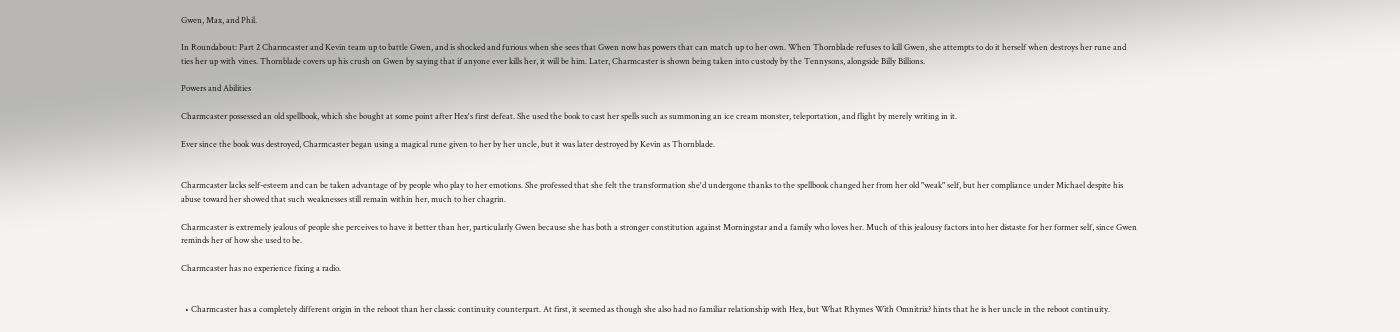Gwen, Max, and Phil.

In Roundabout: Part 2 Charmcaster and Kevin team up to battle Gwen, and is shocked and furious when she sees that Gwen now has powers that can match up to her own. When Thornblade refuses to kill Gwen, she attempts to do it herself when destroys her rune and ties her up with vines. Thornblade covers up his crush on Gwen by saying that if anyone ever kills her, it will be him. Later, Charmcaster is shown being taken into custody by the Tennysons, alongside Billy Billions.

Powers and Abilities

Charmcaster possessed an old spellbook, which she bought at some point after Hex's first defeat. She used the book to cast her spells such as summoning an ice cream monster, teleportation, and flight by merely writing in it.

Ever since the book was destroyed, Charmcaster began using a magical rune given to her by her uncle, but it was later destroyed by Kevin as Thornblade.


Charmcaster lacks self-esteem and can be taken advantage of by people who play to her emotions. She professed that she felt the transformation she'd undergone thanks to the spellbook changed her from her old "weak" self, but her compliance under Michael despite his abuse toward her showed that such weaknesses still remain within her, much to her chagrin.

Charmcaster is extremely jealous of people she perceives to have it better than her, particularly Gwen because she has both a stronger constitution against Morningstar and a family who loves her. Much of this jealousy factors into her distaste for her former self, since Gwen reminds her of how she used to be.

Charmcaster has no experience fixing a radio.


  • Charmcaster has a completely different origin in the reboot than her classic continuity counterpart. At first, it seemed as though she also had no familiar relationship with Hex, but What Rhymes With Omnitrix? hints that he is her uncle in the reboot continuity.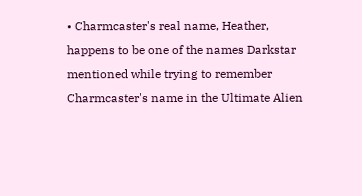• Charmcaster's real name, Heather, happens to be one of the names Darkstar mentioned while trying to remember Charmcaster's name in the Ultimate Alien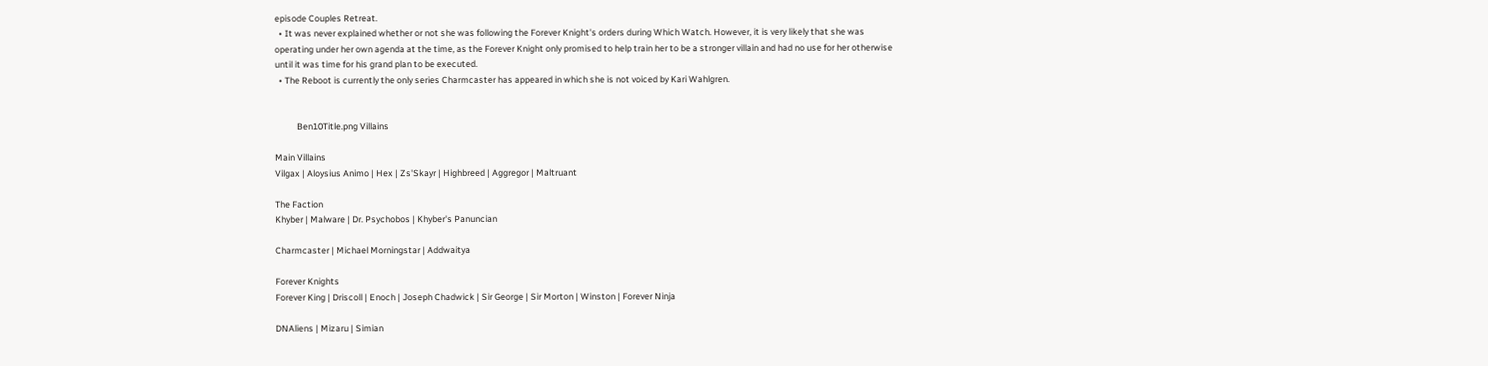episode Couples Retreat.
  • It was never explained whether or not she was following the Forever Knight's orders during Which Watch. However, it is very likely that she was operating under her own agenda at the time, as the Forever Knight only promised to help train her to be a stronger villain and had no use for her otherwise until it was time for his grand plan to be executed.
  • The Reboot is currently the only series Charmcaster has appeared in which she is not voiced by Kari Wahlgren.


           Ben10Title.png Villains

Main Villains
Vilgax | Aloysius Animo | Hex | Zs'Skayr | Highbreed | Aggregor | Maltruant

The Faction
Khyber | Malware | Dr. Psychobos | Khyber's Panuncian

Charmcaster | Michael Morningstar | Addwaitya

Forever Knights
Forever King | Driscoll | Enoch | Joseph Chadwick | Sir George | Sir Morton | Winston | Forever Ninja

DNAliens | Mizaru | Simian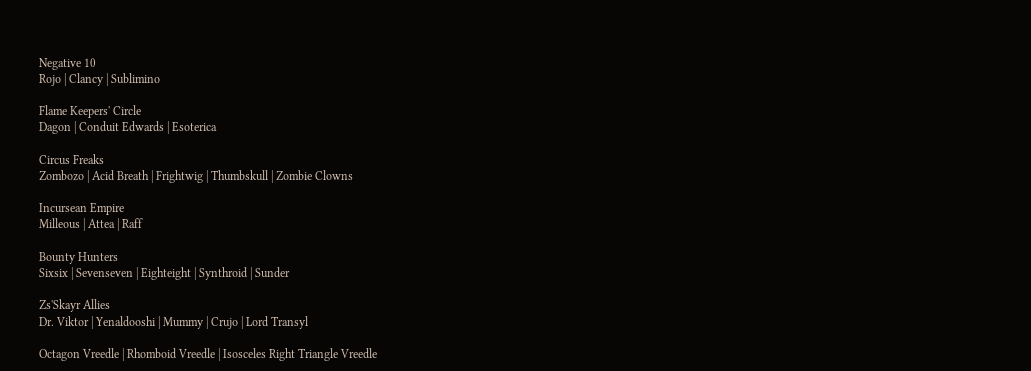Negative 10
Rojo | Clancy | Sublimino

Flame Keepers' Circle
Dagon | Conduit Edwards | Esoterica

Circus Freaks
Zombozo | Acid Breath | Frightwig | Thumbskull | Zombie Clowns

Incursean Empire
Milleous | Attea | Raff

Bounty Hunters
Sixsix | Sevenseven | Eighteight | Synthroid | Sunder

Zs'Skayr Allies
Dr. Viktor | Yenaldooshi | Mummy | Crujo | Lord Transyl

Octagon Vreedle | Rhomboid Vreedle | Isosceles Right Triangle Vreedle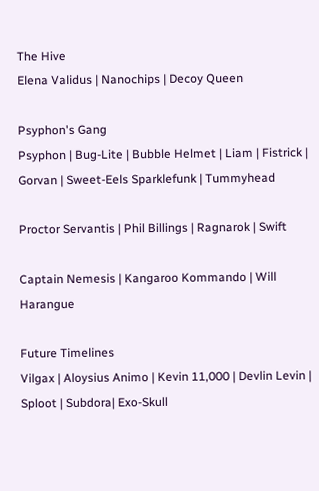The Hive
Elena Validus | Nanochips | Decoy Queen

Psyphon's Gang
Psyphon | Bug-Lite | Bubble Helmet | Liam | Fistrick | Gorvan | Sweet-Eels Sparklefunk | Tummyhead

Proctor Servantis | Phil Billings | Ragnarok | Swift

Captain Nemesis | Kangaroo Kommando | Will Harangue

Future Timelines
Vilgax | Aloysius Animo | Kevin 11,000 | Devlin Levin | Sploot | Subdora| Exo-Skull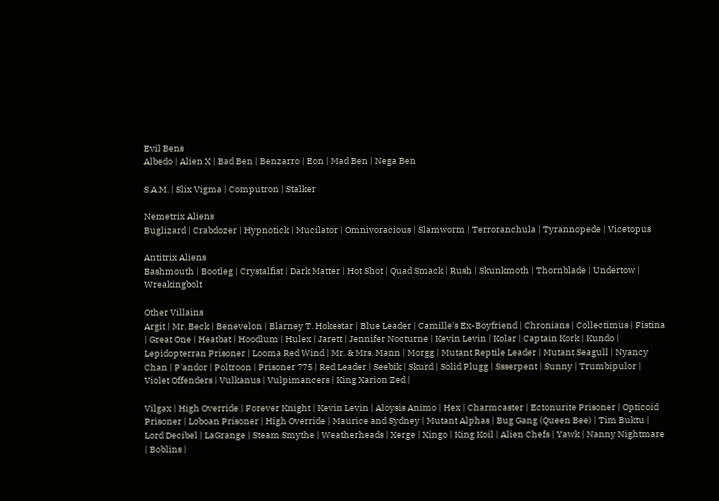Evil Bens
Albedo | Alien X | Bad Ben | Benzarro | Eon | Mad Ben | Nega Ben

S.A.M. | Slix Vigma | Computron | Stalker

Nemetrix Aliens
Buglizard | Crabdozer | Hypnotick | Mucilator | Omnivoracious | Slamworm | Terroranchula | Tyrannopede | Vicetopus

Antitrix Aliens
Bashmouth | Bootleg | Crystalfist | Dark Matter | Hot Shot | Quad Smack | Rush | Skunkmoth | Thornblade | Undertow | Wreakingbolt

Other Villains
Argit | Mr. Beck | Benevelon | Blarney T. Hokestar | Blue Leader | Camille's Ex-Boyfriend | Chronians | Collectimus | Fistina | Great One | Heatbat | Hoodlum | Hulex | Jarett | Jennifer Nocturne | Kevin Levin | Kolar | Captain Kork | Kundo | Lepidopterran Prisoner | Looma Red Wind | Mr. & Mrs. Mann | Morgg | Mutant Reptile Leader | Mutant Seagull | Nyancy Chan | P'andor | Poltroon | Prisoner 775 | Red Leader | Seebik | Skurd | Solid Plugg | Ssserpent | Sunny | Trumbipulor | Violet Offenders | Vulkanus | Vulpimancers | King Xarion Zed |

Vilgax | High Override | Forever Knight | Kevin Levin | Aloysis Animo | Hex | Charmcaster | Ectonurite Prisoner | Opticoid Prisoner | Loboan Prisoner | High Override | Maurice and Sydney | Mutant Alphas | Bug Gang (Queen Bee) | Tim Buktu | Lord Decibel | LaGrange | Steam Smythe | Weatherheads | Xerge | Xingo | King Koil | Alien Chefs | Yawk | Nanny Nightmare | Boblins |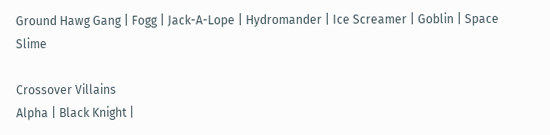Ground Hawg Gang | Fogg | Jack-A-Lope | Hydromander | Ice Screamer | Goblin | Space Slime

Crossover Villains
Alpha | Black Knight |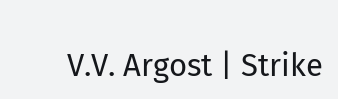V.V. Argost | Strike